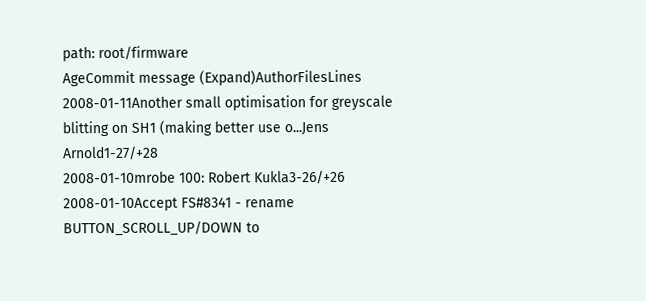path: root/firmware
AgeCommit message (Expand)AuthorFilesLines
2008-01-11Another small optimisation for greyscale blitting on SH1 (making better use o...Jens Arnold1-27/+28
2008-01-10mrobe 100: Robert Kukla3-26/+26
2008-01-10Accept FS#8341 - rename BUTTON_SCROLL_UP/DOWN to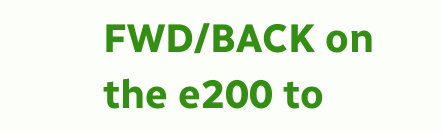FWD/BACK on the e200 to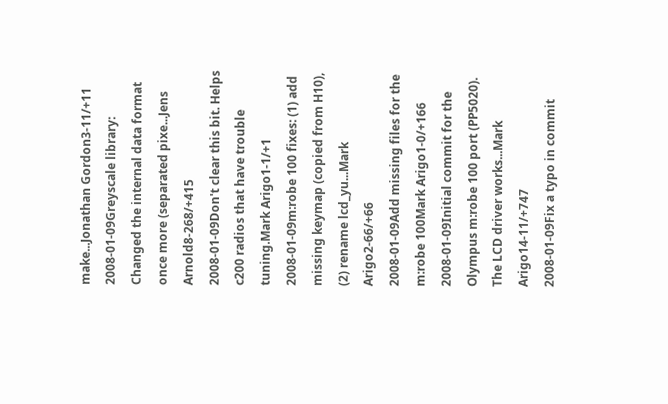make...Jonathan Gordon3-11/+11
2008-01-09Greyscale library: Changed the internal data format once more (separated pixe...Jens Arnold8-268/+415
2008-01-09Don't clear this bit. Helps c200 radios that have trouble tuning.Mark Arigo1-1/+1
2008-01-09m:robe 100 fixes: (1) add missing keymap (copied from H10), (2) rename lcd_yu...Mark Arigo2-66/+66
2008-01-09Add missing files for the m:robe 100Mark Arigo1-0/+166
2008-01-09Initial commit for the Olympus m:robe 100 port (PP5020). The LCD driver works...Mark Arigo14-11/+747
2008-01-09Fix a typo in commit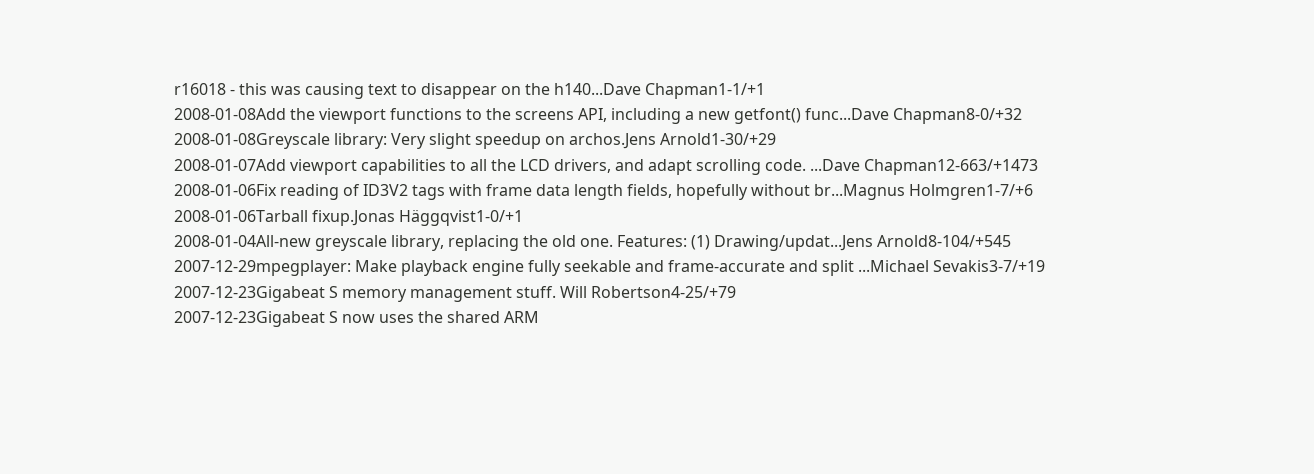r16018 - this was causing text to disappear on the h140...Dave Chapman1-1/+1
2008-01-08Add the viewport functions to the screens API, including a new getfont() func...Dave Chapman8-0/+32
2008-01-08Greyscale library: Very slight speedup on archos.Jens Arnold1-30/+29
2008-01-07Add viewport capabilities to all the LCD drivers, and adapt scrolling code. ...Dave Chapman12-663/+1473
2008-01-06Fix reading of ID3V2 tags with frame data length fields, hopefully without br...Magnus Holmgren1-7/+6
2008-01-06Tarball fixup.Jonas Häggqvist1-0/+1
2008-01-04All-new greyscale library, replacing the old one. Features: (1) Drawing/updat...Jens Arnold8-104/+545
2007-12-29mpegplayer: Make playback engine fully seekable and frame-accurate and split ...Michael Sevakis3-7/+19
2007-12-23Gigabeat S memory management stuff. Will Robertson4-25/+79
2007-12-23Gigabeat S now uses the shared ARM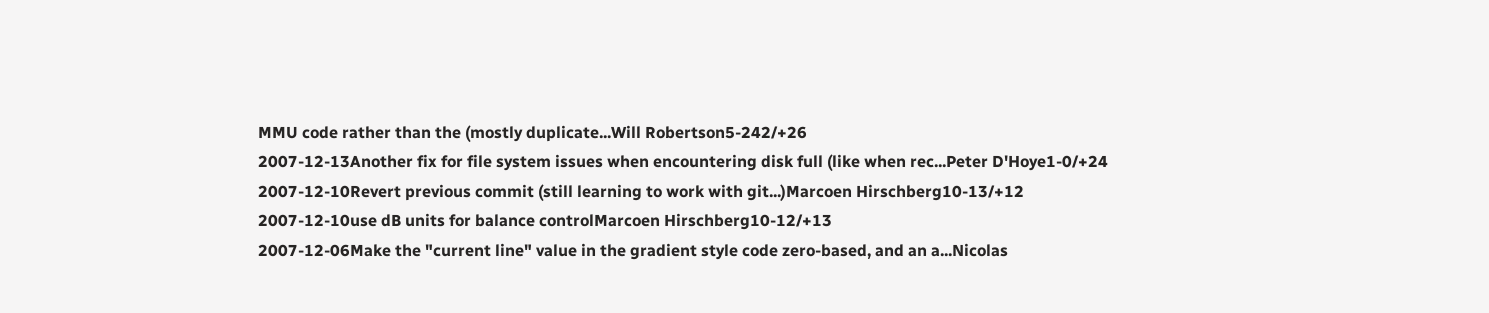MMU code rather than the (mostly duplicate...Will Robertson5-242/+26
2007-12-13Another fix for file system issues when encountering disk full (like when rec...Peter D'Hoye1-0/+24
2007-12-10Revert previous commit (still learning to work with git...)Marcoen Hirschberg10-13/+12
2007-12-10use dB units for balance controlMarcoen Hirschberg10-12/+13
2007-12-06Make the "current line" value in the gradient style code zero-based, and an a...Nicolas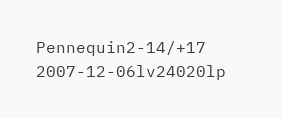Pennequin2-14/+17
2007-12-06lv24020lp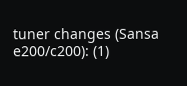tuner changes (Sansa e200/c200): (1)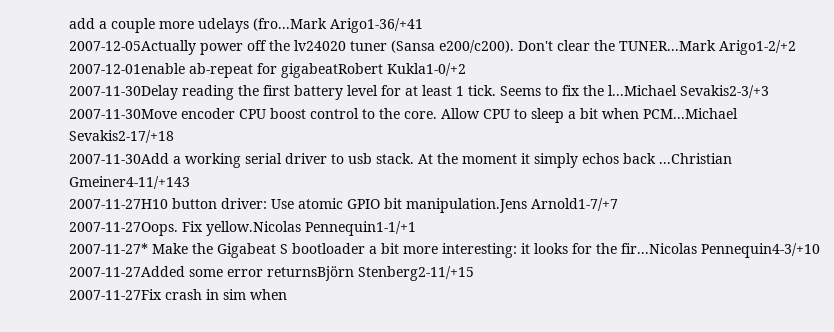add a couple more udelays (fro...Mark Arigo1-36/+41
2007-12-05Actually power off the lv24020 tuner (Sansa e200/c200). Don't clear the TUNER...Mark Arigo1-2/+2
2007-12-01enable ab-repeat for gigabeatRobert Kukla1-0/+2
2007-11-30Delay reading the first battery level for at least 1 tick. Seems to fix the l...Michael Sevakis2-3/+3
2007-11-30Move encoder CPU boost control to the core. Allow CPU to sleep a bit when PCM...Michael Sevakis2-17/+18
2007-11-30Add a working serial driver to usb stack. At the moment it simply echos back ...Christian Gmeiner4-11/+143
2007-11-27H10 button driver: Use atomic GPIO bit manipulation.Jens Arnold1-7/+7
2007-11-27Oops. Fix yellow.Nicolas Pennequin1-1/+1
2007-11-27* Make the Gigabeat S bootloader a bit more interesting: it looks for the fir...Nicolas Pennequin4-3/+10
2007-11-27Added some error returnsBjörn Stenberg2-11/+15
2007-11-27Fix crash in sim when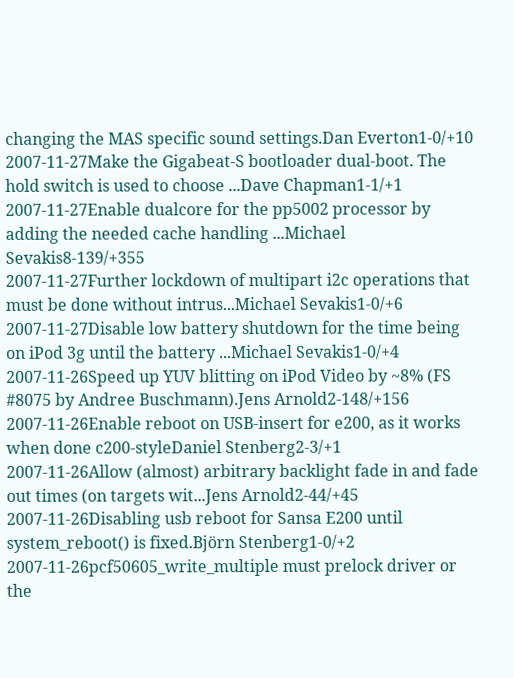changing the MAS specific sound settings.Dan Everton1-0/+10
2007-11-27Make the Gigabeat-S bootloader dual-boot. The hold switch is used to choose ...Dave Chapman1-1/+1
2007-11-27Enable dualcore for the pp5002 processor by adding the needed cache handling ...Michael Sevakis8-139/+355
2007-11-27Further lockdown of multipart i2c operations that must be done without intrus...Michael Sevakis1-0/+6
2007-11-27Disable low battery shutdown for the time being on iPod 3g until the battery ...Michael Sevakis1-0/+4
2007-11-26Speed up YUV blitting on iPod Video by ~8% (FS #8075 by Andree Buschmann).Jens Arnold2-148/+156
2007-11-26Enable reboot on USB-insert for e200, as it works when done c200-styleDaniel Stenberg2-3/+1
2007-11-26Allow (almost) arbitrary backlight fade in and fade out times (on targets wit...Jens Arnold2-44/+45
2007-11-26Disabling usb reboot for Sansa E200 until system_reboot() is fixed.Björn Stenberg1-0/+2
2007-11-26pcf50605_write_multiple must prelock driver or the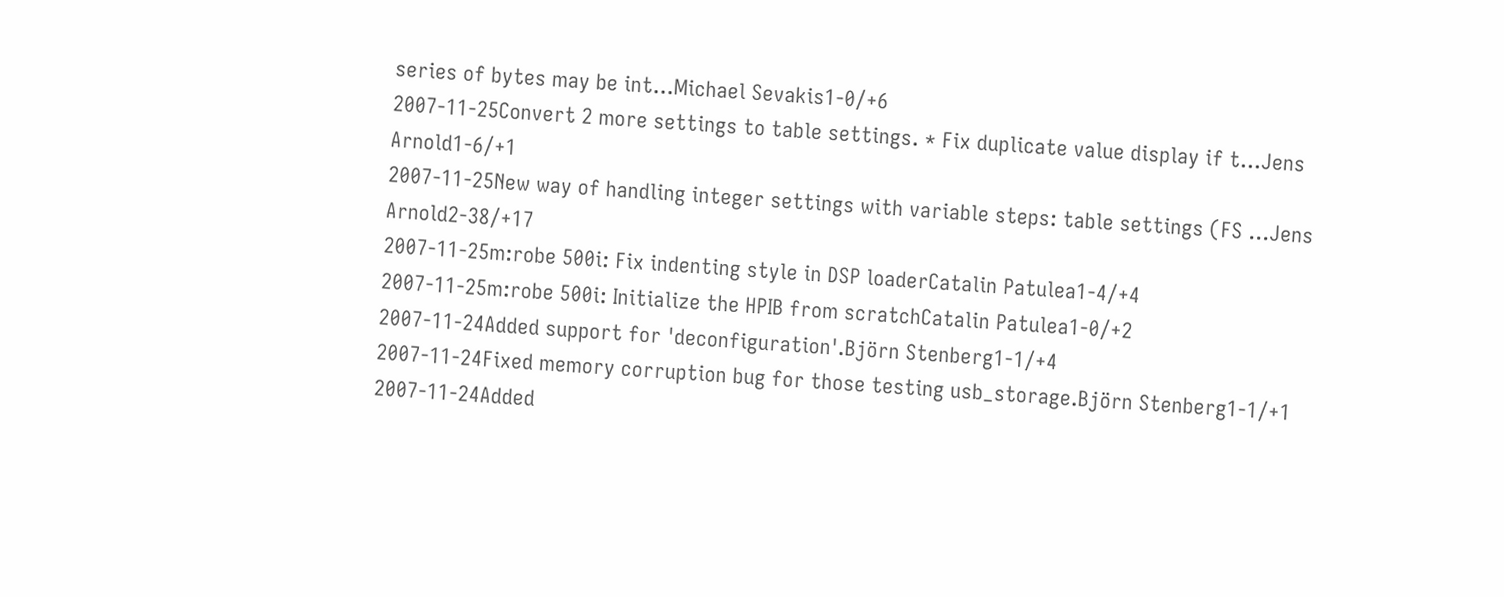series of bytes may be int...Michael Sevakis1-0/+6
2007-11-25Convert 2 more settings to table settings. * Fix duplicate value display if t...Jens Arnold1-6/+1
2007-11-25New way of handling integer settings with variable steps: table settings (FS ...Jens Arnold2-38/+17
2007-11-25m:robe 500i: Fix indenting style in DSP loaderCatalin Patulea1-4/+4
2007-11-25m:robe 500i: Initialize the HPIB from scratchCatalin Patulea1-0/+2
2007-11-24Added support for 'deconfiguration'.Björn Stenberg1-1/+4
2007-11-24Fixed memory corruption bug for those testing usb_storage.Björn Stenberg1-1/+1
2007-11-24Added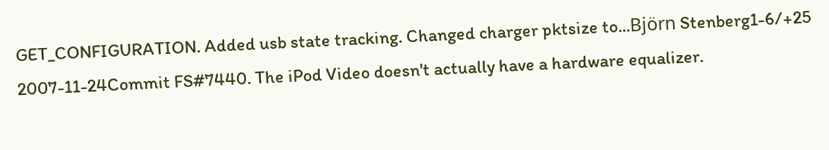GET_CONFIGURATION. Added usb state tracking. Changed charger pktsize to...Björn Stenberg1-6/+25
2007-11-24Commit FS#7440. The iPod Video doesn't actually have a hardware equalizer.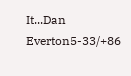It...Dan Everton5-33/+86